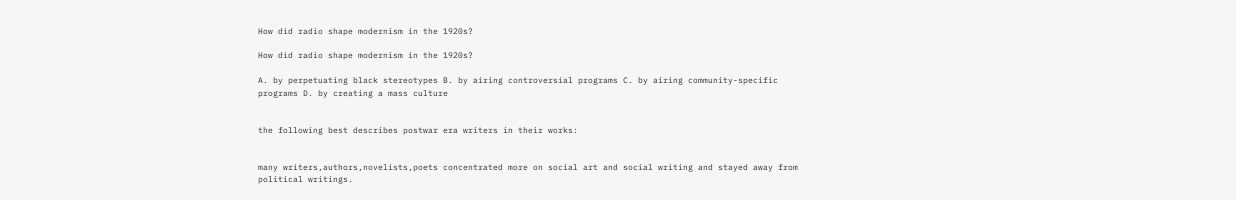How did radio shape modernism in the 1920s?

How did radio shape modernism in the 1920s?

A. by perpetuating black stereotypes B. by airing controversial programs C. by airing community-specific programs D. by creating a mass culture


the following best describes postwar era writers in their works:


many writers,authors,novelists,poets concentrated more on social art and social writing and stayed away from political writings.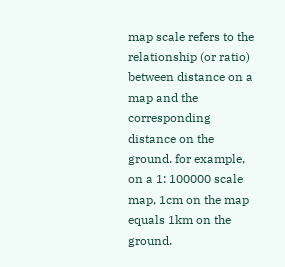map scale refers to the relationship (or ratio) between distance on a map and the corresponding distance on the ground. for example, on a 1: 100000 scale map, 1cm on the map equals 1km on the ground.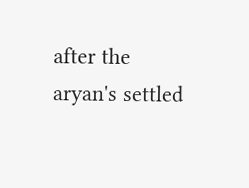after the aryan's settled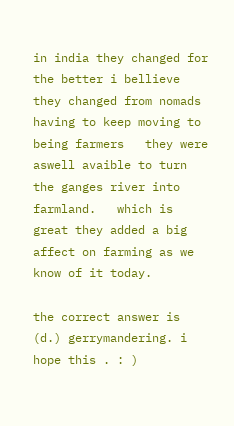in india they changed for the better i bellieve they changed from nomads having to keep moving to being farmers   they were aswell avaible to turn the ganges river into farmland.   which is great they added a big affect on farming as we know of it today.

the correct answer is (d.) gerrymandering. i hope this . : )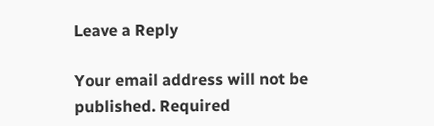Leave a Reply

Your email address will not be published. Required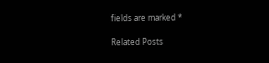fields are marked *

Related Posts